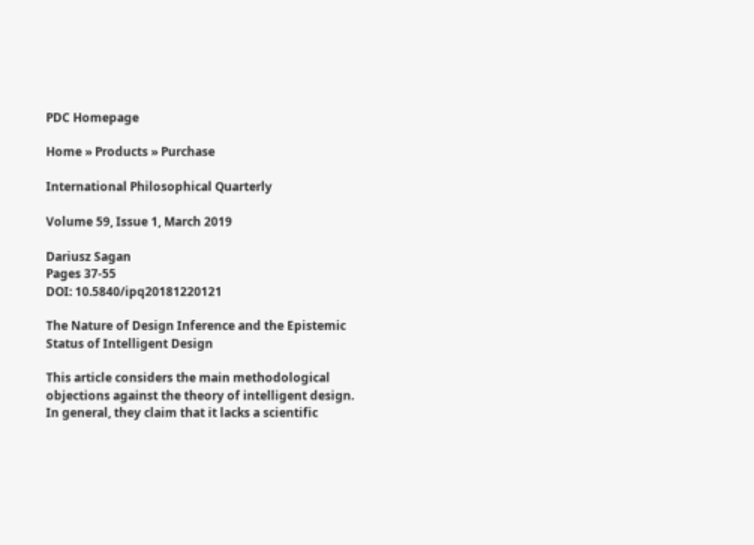PDC Homepage

Home » Products » Purchase

International Philosophical Quarterly

Volume 59, Issue 1, March 2019

Dariusz Sagan
Pages 37-55
DOI: 10.5840/ipq20181220121

The Nature of Design Inference and the Epistemic Status of Intelligent Design

This article considers the main methodological objections against the theory of intelligent design. In general, they claim that it lacks a scientific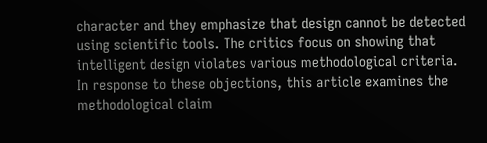character and they emphasize that design cannot be detected using scientific tools. The critics focus on showing that intelligent design violates various methodological criteria. In response to these objections, this article examines the methodological claim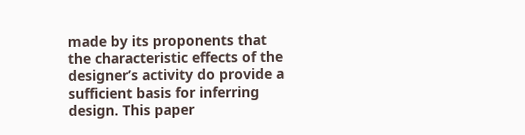made by its proponents that the characteristic effects of the designer’s activity do provide a sufficient basis for inferring design. This paper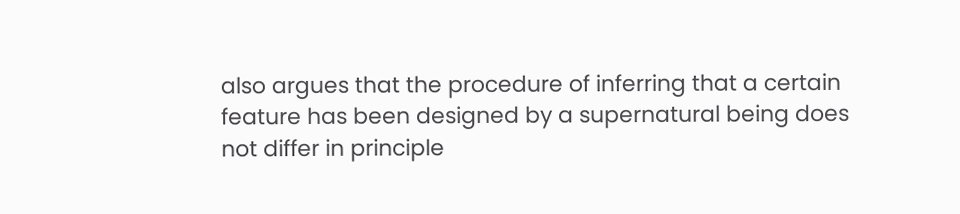also argues that the procedure of inferring that a certain feature has been designed by a supernatural being does not differ in principle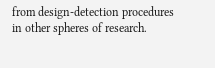from design-detection procedures in other spheres of research.